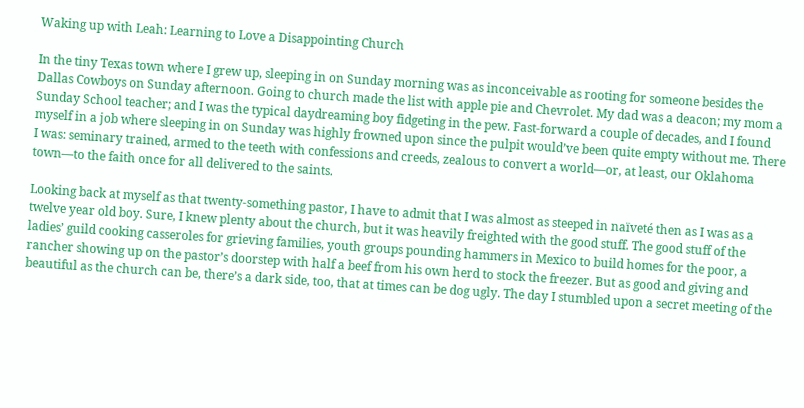Waking up with Leah: Learning to Love a Disappointing Church

In the tiny Texas town where I grew up, sleeping in on Sunday morning was as inconceivable as rooting for someone besides the Dallas Cowboys on Sunday afternoon. Going to church made the list with apple pie and Chevrolet. My dad was a deacon; my mom a Sunday School teacher; and I was the typical daydreaming boy fidgeting in the pew. Fast-forward a couple of decades, and I found myself in a job where sleeping in on Sunday was highly frowned upon since the pulpit would’ve been quite empty without me. There I was: seminary trained, armed to the teeth with confessions and creeds, zealous to convert a world—or, at least, our Oklahoma town—to the faith once for all delivered to the saints.

Looking back at myself as that twenty-something pastor, I have to admit that I was almost as steeped in naïveté then as I was as a twelve year old boy. Sure, I knew plenty about the church, but it was heavily freighted with the good stuff. The good stuff of the ladies’ guild cooking casseroles for grieving families, youth groups pounding hammers in Mexico to build homes for the poor, a rancher showing up on the pastor’s doorstep with half a beef from his own herd to stock the freezer. But as good and giving and beautiful as the church can be, there’s a dark side, too, that at times can be dog ugly. The day I stumbled upon a secret meeting of the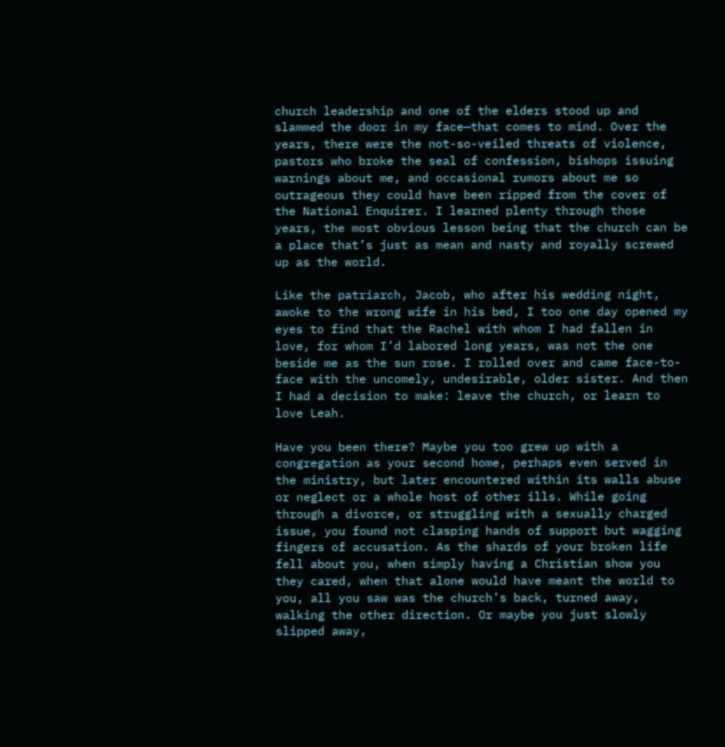church leadership and one of the elders stood up and slammed the door in my face—that comes to mind. Over the years, there were the not-so-veiled threats of violence, pastors who broke the seal of confession, bishops issuing warnings about me, and occasional rumors about me so outrageous they could have been ripped from the cover of the National Enquirer. I learned plenty through those years, the most obvious lesson being that the church can be a place that’s just as mean and nasty and royally screwed up as the world.

Like the patriarch, Jacob, who after his wedding night, awoke to the wrong wife in his bed, I too one day opened my eyes to find that the Rachel with whom I had fallen in love, for whom I’d labored long years, was not the one beside me as the sun rose. I rolled over and came face-to-face with the uncomely, undesirable, older sister. And then I had a decision to make: leave the church, or learn to love Leah.

Have you been there? Maybe you too grew up with a congregation as your second home, perhaps even served in the ministry, but later encountered within its walls abuse or neglect or a whole host of other ills. While going through a divorce, or struggling with a sexually charged issue, you found not clasping hands of support but wagging fingers of accusation. As the shards of your broken life fell about you, when simply having a Christian show you they cared, when that alone would have meant the world to you, all you saw was the church’s back, turned away, walking the other direction. Or maybe you just slowly slipped away,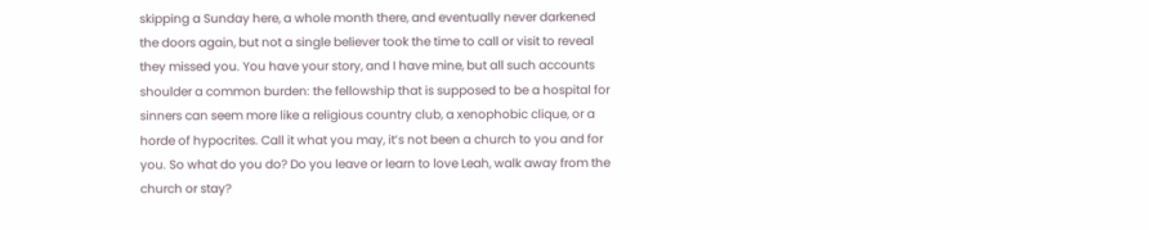skipping a Sunday here, a whole month there, and eventually never darkened the doors again, but not a single believer took the time to call or visit to reveal they missed you. You have your story, and I have mine, but all such accounts shoulder a common burden: the fellowship that is supposed to be a hospital for sinners can seem more like a religious country club, a xenophobic clique, or a horde of hypocrites. Call it what you may, it’s not been a church to you and for you. So what do you do? Do you leave or learn to love Leah, walk away from the church or stay?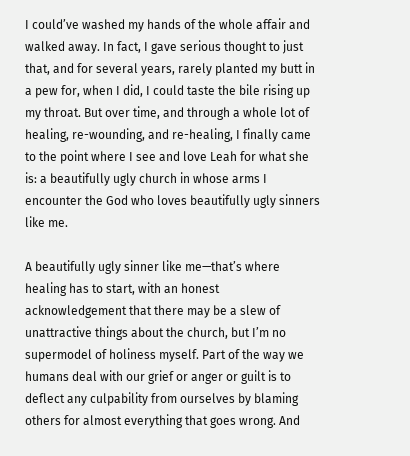I could’ve washed my hands of the whole affair and walked away. In fact, I gave serious thought to just that, and for several years, rarely planted my butt in a pew for, when I did, I could taste the bile rising up my throat. But over time, and through a whole lot of healing, re-wounding, and re-healing, I finally came to the point where I see and love Leah for what she is: a beautifully ugly church in whose arms I encounter the God who loves beautifully ugly sinners like me.

A beautifully ugly sinner like me—that’s where healing has to start, with an honest acknowledgement that there may be a slew of unattractive things about the church, but I’m no supermodel of holiness myself. Part of the way we humans deal with our grief or anger or guilt is to deflect any culpability from ourselves by blaming others for almost everything that goes wrong. And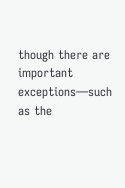though there are important exceptions—such as the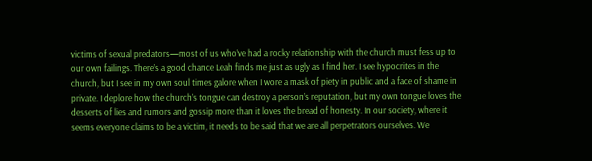victims of sexual predators—most of us who’ve had a rocky relationship with the church must fess up to our own failings. There’s a good chance Leah finds me just as ugly as I find her. I see hypocrites in the church, but I see in my own soul times galore when I wore a mask of piety in public and a face of shame in private. I deplore how the church’s tongue can destroy a person’s reputation, but my own tongue loves the desserts of lies and rumors and gossip more than it loves the bread of honesty. In our society, where it seems everyone claims to be a victim, it needs to be said that we are all perpetrators ourselves. We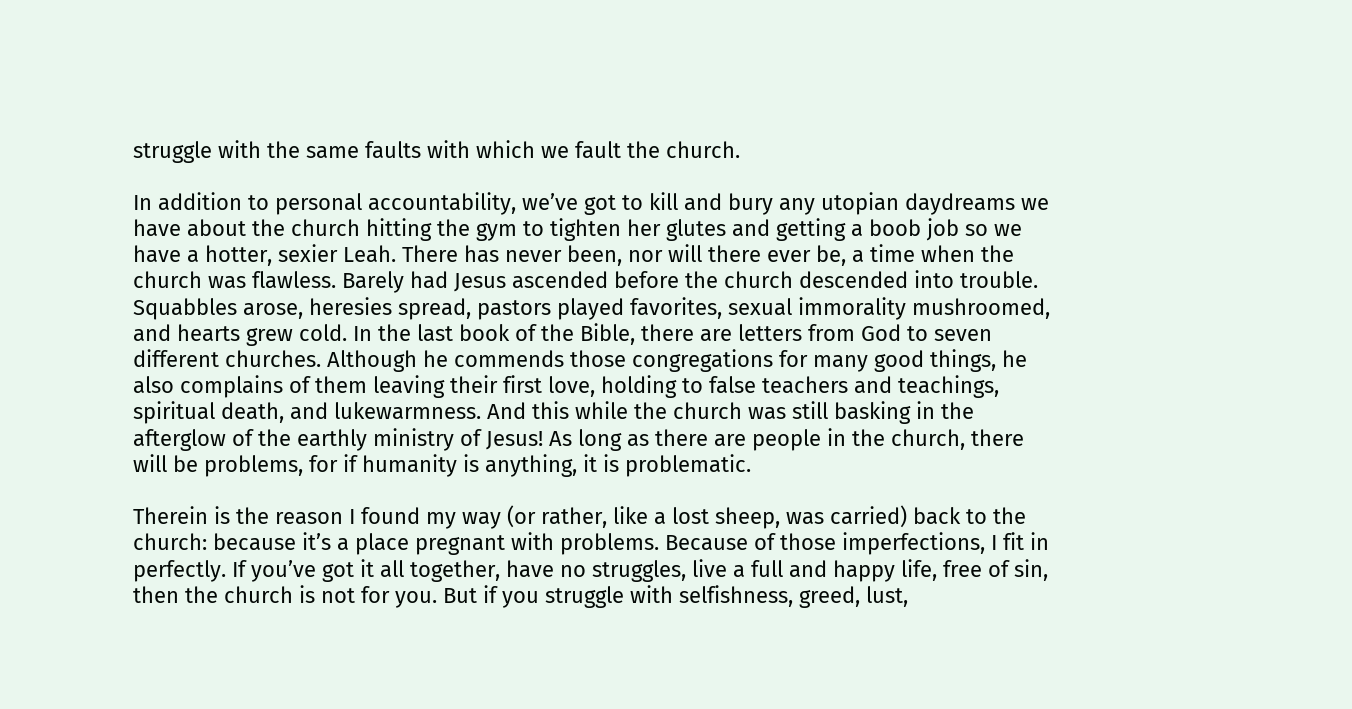struggle with the same faults with which we fault the church.

In addition to personal accountability, we’ve got to kill and bury any utopian daydreams we have about the church hitting the gym to tighten her glutes and getting a boob job so we have a hotter, sexier Leah. There has never been, nor will there ever be, a time when the church was flawless. Barely had Jesus ascended before the church descended into trouble. Squabbles arose, heresies spread, pastors played favorites, sexual immorality mushroomed, and hearts grew cold. In the last book of the Bible, there are letters from God to seven different churches. Although he commends those congregations for many good things, he also complains of them leaving their first love, holding to false teachers and teachings, spiritual death, and lukewarmness. And this while the church was still basking in the afterglow of the earthly ministry of Jesus! As long as there are people in the church, there will be problems, for if humanity is anything, it is problematic.

Therein is the reason I found my way (or rather, like a lost sheep, was carried) back to the church: because it’s a place pregnant with problems. Because of those imperfections, I fit in perfectly. If you’ve got it all together, have no struggles, live a full and happy life, free of sin, then the church is not for you. But if you struggle with selfishness, greed, lust,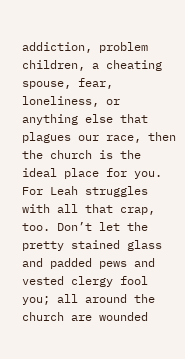addiction, problem children, a cheating spouse, fear, loneliness, or anything else that plagues our race, then the church is the ideal place for you. For Leah struggles with all that crap, too. Don’t let the pretty stained glass and padded pews and vested clergy fool you; all around the church are wounded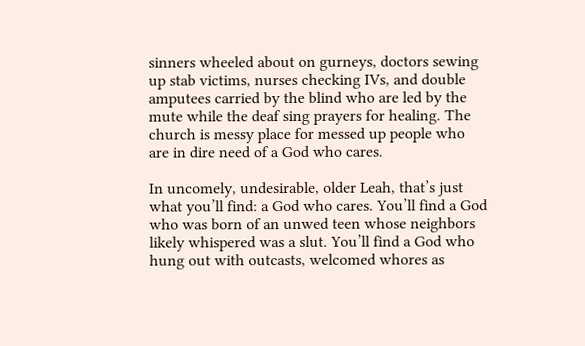sinners wheeled about on gurneys, doctors sewing up stab victims, nurses checking IVs, and double amputees carried by the blind who are led by the mute while the deaf sing prayers for healing. The church is messy place for messed up people who are in dire need of a God who cares.

In uncomely, undesirable, older Leah, that’s just what you’ll find: a God who cares. You’ll find a God who was born of an unwed teen whose neighbors likely whispered was a slut. You’ll find a God who hung out with outcasts, welcomed whores as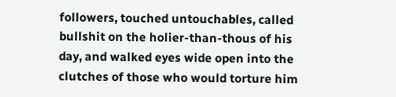followers, touched untouchables, called bullshit on the holier-than-thous of his day, and walked eyes wide open into the clutches of those who would torture him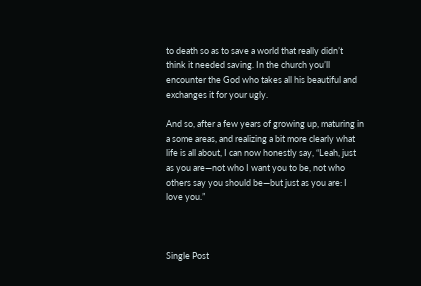to death so as to save a world that really didn’t think it needed saving. In the church you’ll encounter the God who takes all his beautiful and exchanges it for your ugly.

And so, after a few years of growing up, maturing in a some areas, and realizing a bit more clearly what life is all about, I can now honestly say, “Leah, just as you are—not who I want you to be, not who others say you should be—but just as you are: I love you.”



Single Post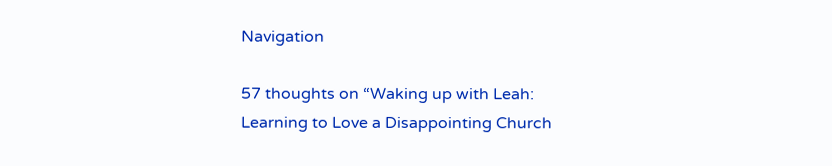Navigation

57 thoughts on “Waking up with Leah: Learning to Love a Disappointing Church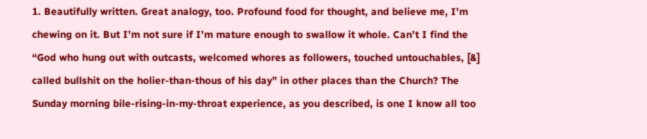1. Beautifully written. Great analogy, too. Profound food for thought, and believe me, I’m chewing on it. But I’m not sure if I’m mature enough to swallow it whole. Can’t I find the “God who hung out with outcasts, welcomed whores as followers, touched untouchables, [&] called bullshit on the holier-than-thous of his day” in other places than the Church? The Sunday morning bile-rising-in-my-throat experience, as you described, is one I know all too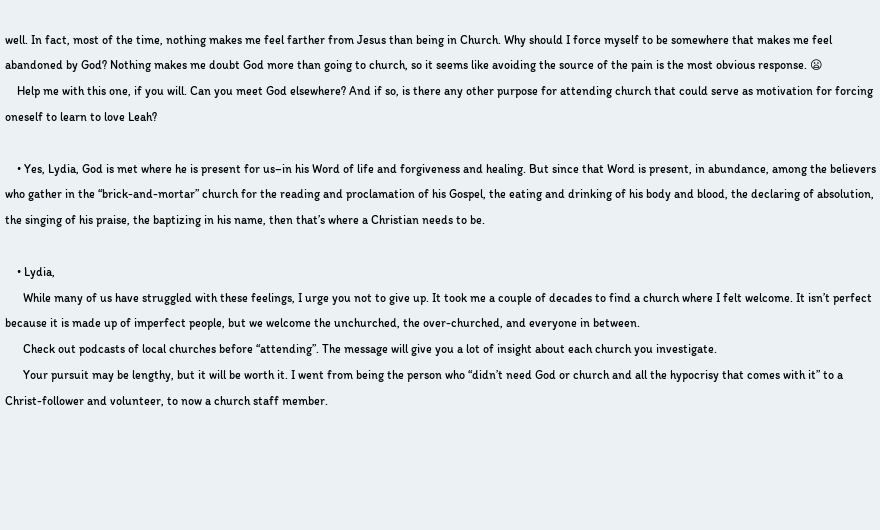well. In fact, most of the time, nothing makes me feel farther from Jesus than being in Church. Why should I force myself to be somewhere that makes me feel abandoned by God? Nothing makes me doubt God more than going to church, so it seems like avoiding the source of the pain is the most obvious response. 😦
    Help me with this one, if you will. Can you meet God elsewhere? And if so, is there any other purpose for attending church that could serve as motivation for forcing oneself to learn to love Leah?

    • Yes, Lydia, God is met where he is present for us–in his Word of life and forgiveness and healing. But since that Word is present, in abundance, among the believers who gather in the “brick-and-mortar” church for the reading and proclamation of his Gospel, the eating and drinking of his body and blood, the declaring of absolution, the singing of his praise, the baptizing in his name, then that’s where a Christian needs to be.

    • Lydia,
      While many of us have struggled with these feelings, I urge you not to give up. It took me a couple of decades to find a church where I felt welcome. It isn’t perfect because it is made up of imperfect people, but we welcome the unchurched, the over-churched, and everyone in between.
      Check out podcasts of local churches before “attending”. The message will give you a lot of insight about each church you investigate.
      Your pursuit may be lengthy, but it will be worth it. I went from being the person who “didn’t need God or church and all the hypocrisy that comes with it” to a Christ-follower and volunteer, to now a church staff member.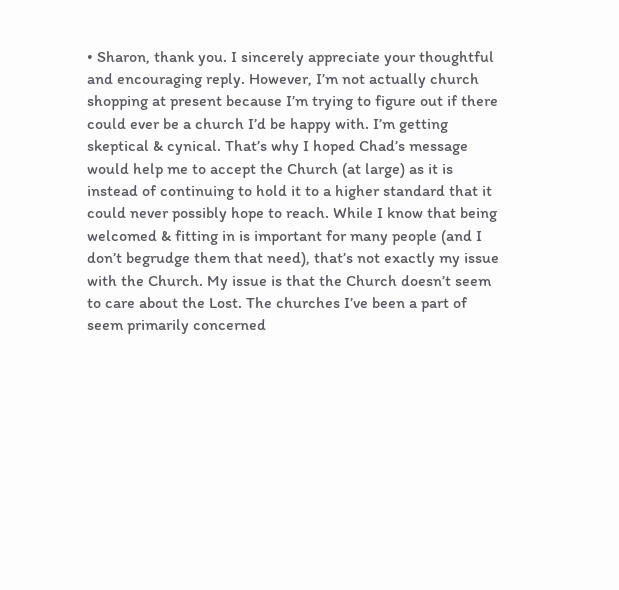• Sharon, thank you. I sincerely appreciate your thoughtful and encouraging reply. However, I’m not actually church shopping at present because I’m trying to figure out if there could ever be a church I’d be happy with. I’m getting skeptical & cynical. That’s why I hoped Chad’s message would help me to accept the Church (at large) as it is instead of continuing to hold it to a higher standard that it could never possibly hope to reach. While I know that being welcomed & fitting in is important for many people (and I don’t begrudge them that need), that’s not exactly my issue with the Church. My issue is that the Church doesn’t seem to care about the Lost. The churches I’ve been a part of seem primarily concerned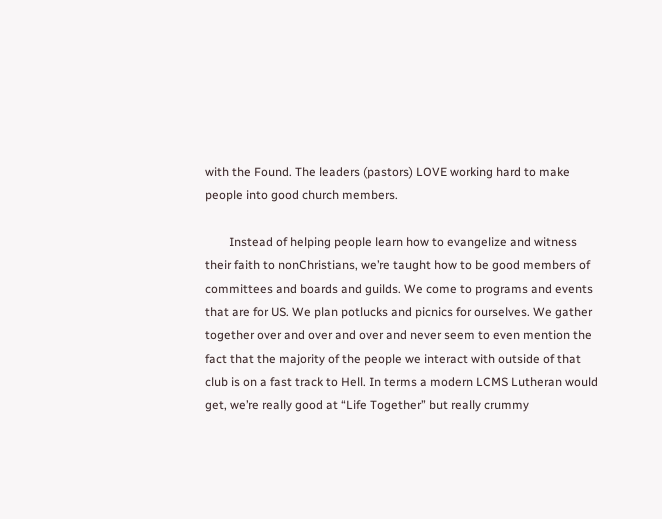with the Found. The leaders (pastors) LOVE working hard to make people into good church members.

        Instead of helping people learn how to evangelize and witness their faith to nonChristians, we’re taught how to be good members of committees and boards and guilds. We come to programs and events that are for US. We plan potlucks and picnics for ourselves. We gather together over and over and over and never seem to even mention the fact that the majority of the people we interact with outside of that club is on a fast track to Hell. In terms a modern LCMS Lutheran would get, we’re really good at “Life Together” but really crummy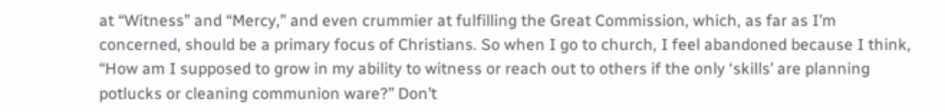at “Witness” and “Mercy,” and even crummier at fulfilling the Great Commission, which, as far as I’m concerned, should be a primary focus of Christians. So when I go to church, I feel abandoned because I think, “How am I supposed to grow in my ability to witness or reach out to others if the only ‘skills’ are planning potlucks or cleaning communion ware?” Don’t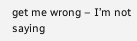get me wrong – I’m not saying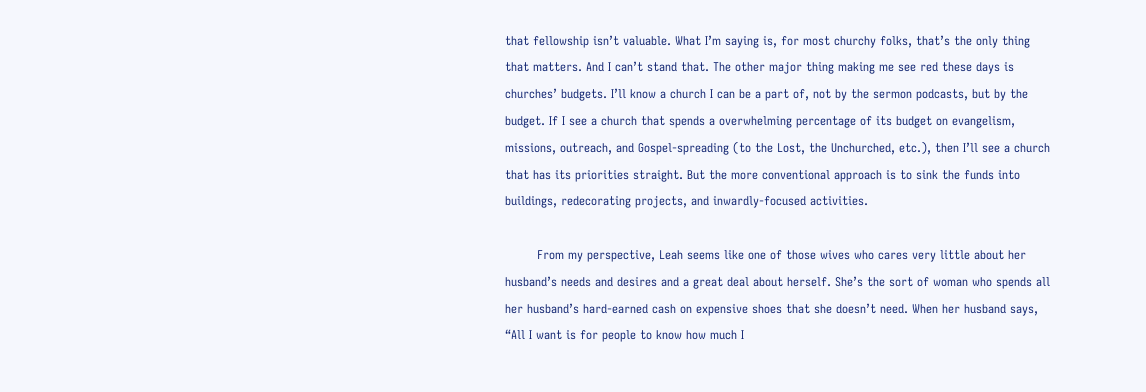that fellowship isn’t valuable. What I’m saying is, for most churchy folks, that’s the only thing that matters. And I can’t stand that. The other major thing making me see red these days is churches’ budgets. I’ll know a church I can be a part of, not by the sermon podcasts, but by the budget. If I see a church that spends a overwhelming percentage of its budget on evangelism, missions, outreach, and Gospel-spreading (to the Lost, the Unchurched, etc.), then I’ll see a church that has its priorities straight. But the more conventional approach is to sink the funds into buildings, redecorating projects, and inwardly-focused activities.

        From my perspective, Leah seems like one of those wives who cares very little about her husband’s needs and desires and a great deal about herself. She’s the sort of woman who spends all her husband’s hard-earned cash on expensive shoes that she doesn’t need. When her husband says, “All I want is for people to know how much I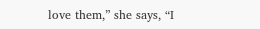love them,” she says, “I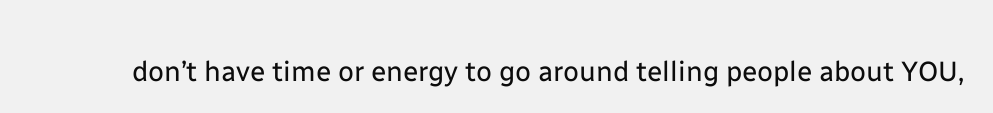don’t have time or energy to go around telling people about YOU,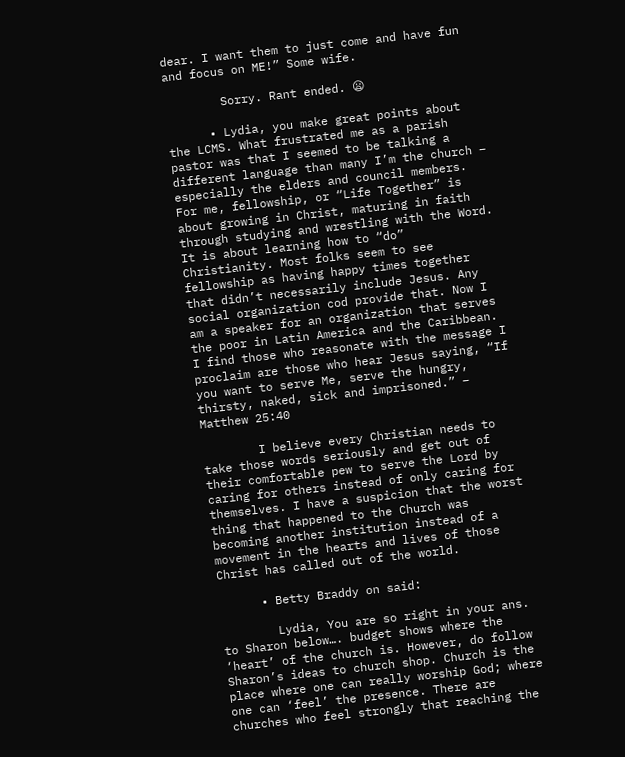dear. I want them to just come and have fun and focus on ME!” Some wife.

        Sorry. Rant ended. 😦

      • Lydia, you make great points about the LCMS. What frustrated me as a parish pastor was that I seemed to be talking a different language than many I’m the church – especially the elders and council members. For me, fellowship, or “Life Together” is about growing in Christ, maturing in faith through studying and wrestling with the Word. It is about learning how to “do” Christianity. Most folks seem to see fellowship as having happy times together that didn’t necessarily include Jesus. Any social organization cod provide that. Now I am a speaker for an organization that serves the poor in Latin America and the Caribbean. I find those who reasonate with the message I proclaim are those who hear Jesus saying, “If you want to serve Me, serve the hungry, thirsty, naked, sick and imprisoned.” – Matthew 25:40

        I believe every Christian needs to take those words seriously and get out of their comfortable pew to serve the Lord by caring for others instead of only caring for themselves. I have a suspicion that the worst thing that happened to the Church was becoming another institution instead of a movement in the hearts and lives of those Christ has called out of the world.

      • Betty Braddy on said:

        Lydia, You are so right in your ans. to Sharon below…. budget shows where the ‘heart’ of the church is. However, do follow Sharon’s ideas to church shop. Church is the place where one can really worship God; where one can ‘feel’ the presence. There are churches who feel strongly that reaching the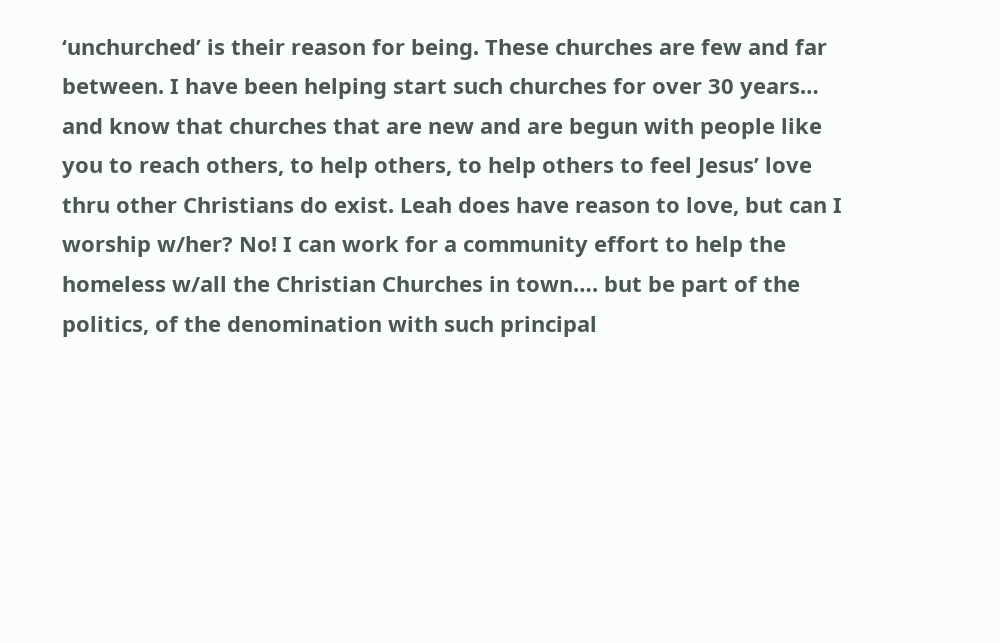‘unchurched’ is their reason for being. These churches are few and far between. I have been helping start such churches for over 30 years… and know that churches that are new and are begun with people like you to reach others, to help others, to help others to feel Jesus’ love thru other Christians do exist. Leah does have reason to love, but can I worship w/her? No! I can work for a community effort to help the homeless w/all the Christian Churches in town…. but be part of the politics, of the denomination with such principal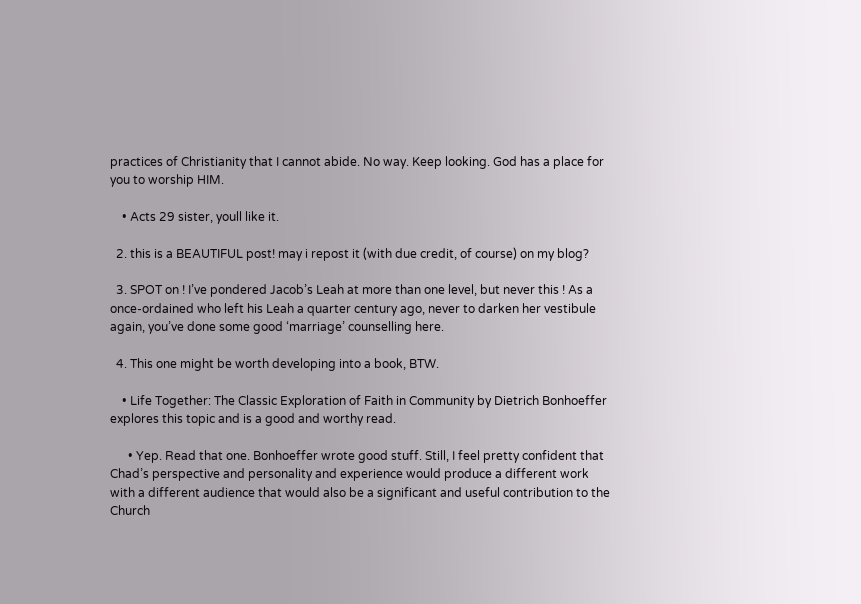practices of Christianity that I cannot abide. No way. Keep looking. God has a place for you to worship HIM.

    • Acts 29 sister, youll like it.

  2. this is a BEAUTIFUL post! may i repost it (with due credit, of course) on my blog?

  3. SPOT on ! I’ve pondered Jacob’s Leah at more than one level, but never this ! As a once-ordained who left his Leah a quarter century ago, never to darken her vestibule again, you’ve done some good ‘marriage’ counselling here.

  4. This one might be worth developing into a book, BTW.

    • Life Together: The Classic Exploration of Faith in Community by Dietrich Bonhoeffer explores this topic and is a good and worthy read.

      • Yep. Read that one. Bonhoeffer wrote good stuff. Still, I feel pretty confident that Chad’s perspective and personality and experience would produce a different work with a different audience that would also be a significant and useful contribution to the Church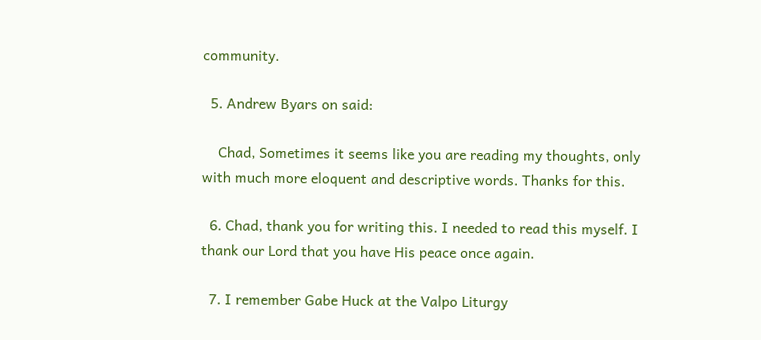community.

  5. Andrew Byars on said:

    Chad, Sometimes it seems like you are reading my thoughts, only with much more eloquent and descriptive words. Thanks for this.

  6. Chad, thank you for writing this. I needed to read this myself. I thank our Lord that you have His peace once again.

  7. I remember Gabe Huck at the Valpo Liturgy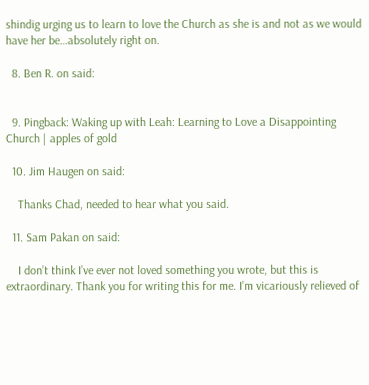shindig urging us to learn to love the Church as she is and not as we would have her be…absolutely right on.

  8. Ben R. on said:


  9. Pingback: Waking up with Leah: Learning to Love a Disappointing Church | apples of gold

  10. Jim Haugen on said:

    Thanks Chad, needed to hear what you said.

  11. Sam Pakan on said:

    I don’t think I’ve ever not loved something you wrote, but this is extraordinary. Thank you for writing this for me. I’m vicariously relieved of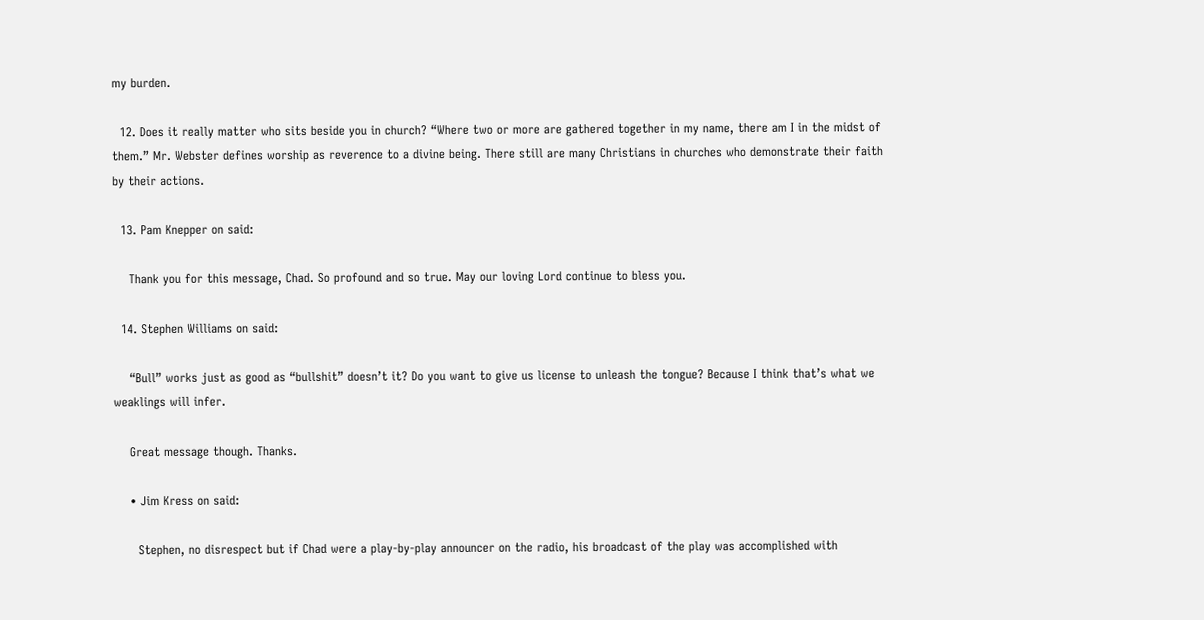my burden.

  12. Does it really matter who sits beside you in church? “Where two or more are gathered together in my name, there am I in the midst of them.” Mr. Webster defines worship as reverence to a divine being. There still are many Christians in churches who demonstrate their faith by their actions.

  13. Pam Knepper on said:

    Thank you for this message, Chad. So profound and so true. May our loving Lord continue to bless you.

  14. Stephen Williams on said:

    “Bull” works just as good as “bullshit” doesn’t it? Do you want to give us license to unleash the tongue? Because I think that’s what we weaklings will infer.

    Great message though. Thanks.

    • Jim Kress on said:

      Stephen, no disrespect but if Chad were a play-by-play announcer on the radio, his broadcast of the play was accomplished with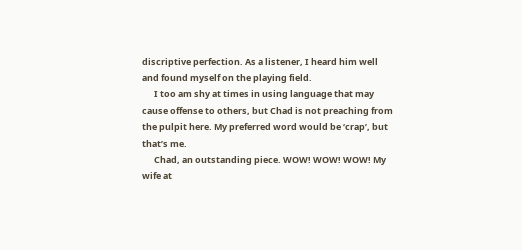discriptive perfection. As a listener, I heard him well and found myself on the playing field.
      I too am shy at times in using language that may cause offense to others, but Chad is not preaching from the pulpit here. My preferred word would be ‘crap’, but that’s me.
      Chad, an outstanding piece. WOW! WOW! WOW! My wife at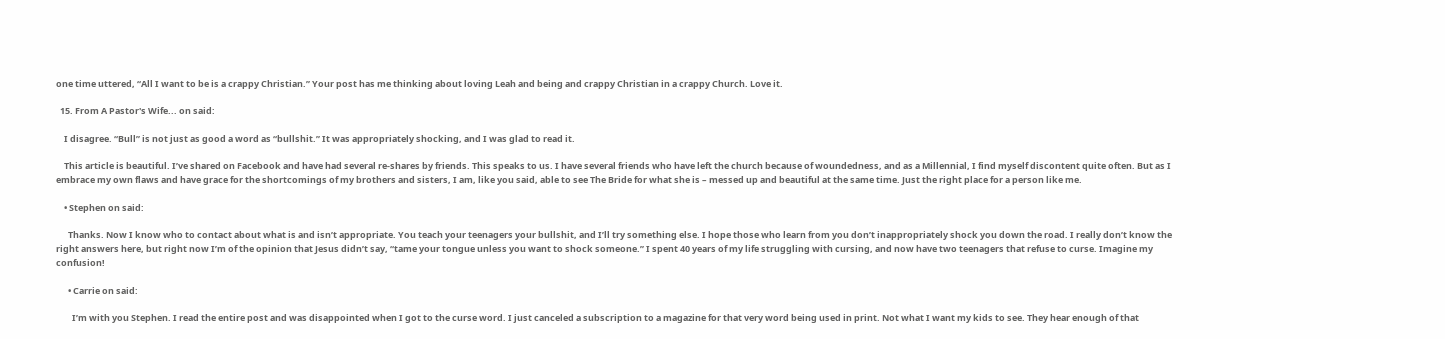one time uttered, “All I want to be is a crappy Christian.” Your post has me thinking about loving Leah and being and crappy Christian in a crappy Church. Love it.

  15. From A Pastor's Wife... on said:

    I disagree. “Bull” is not just as good a word as “bullshit.” It was appropriately shocking, and I was glad to read it.

    This article is beautiful. I’ve shared on Facebook and have had several re-shares by friends. This speaks to us. I have several friends who have left the church because of woundedness, and as a Millennial, I find myself discontent quite often. But as I embrace my own flaws and have grace for the shortcomings of my brothers and sisters, I am, like you said, able to see The Bride for what she is – messed up and beautiful at the same time. Just the right place for a person like me.

    • Stephen on said:

      Thanks. Now I know who to contact about what is and isn’t appropriate. You teach your teenagers your bullshit, and I’ll try something else. I hope those who learn from you don’t inappropriately shock you down the road. I really don’t know the right answers here, but right now I’m of the opinion that Jesus didn’t say, “tame your tongue unless you want to shock someone.” I spent 40 years of my life struggling with cursing, and now have two teenagers that refuse to curse. Imagine my confusion!

      • Carrie on said:

        I’m with you Stephen. I read the entire post and was disappointed when I got to the curse word. I just canceled a subscription to a magazine for that very word being used in print. Not what I want my kids to see. They hear enough of that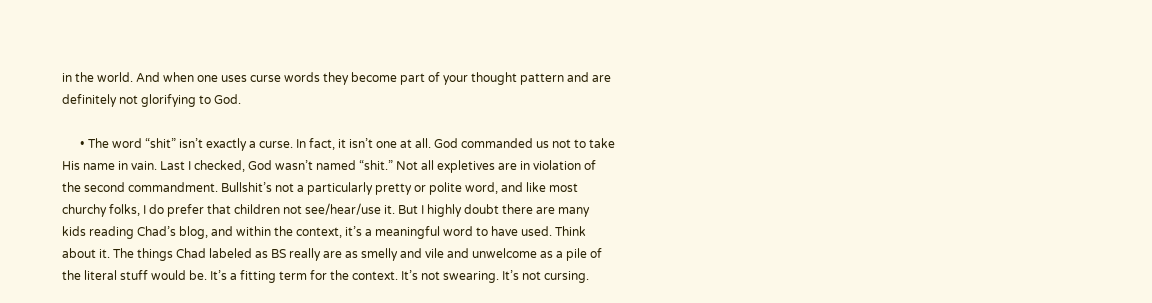in the world. And when one uses curse words they become part of your thought pattern and are definitely not glorifying to God.

      • The word “shit” isn’t exactly a curse. In fact, it isn’t one at all. God commanded us not to take His name in vain. Last I checked, God wasn’t named “shit.” Not all expletives are in violation of the second commandment. Bullshit’s not a particularly pretty or polite word, and like most churchy folks, I do prefer that children not see/hear/use it. But I highly doubt there are many kids reading Chad’s blog, and within the context, it’s a meaningful word to have used. Think about it. The things Chad labeled as BS really are as smelly and vile and unwelcome as a pile of the literal stuff would be. It’s a fitting term for the context. It’s not swearing. It’s not cursing.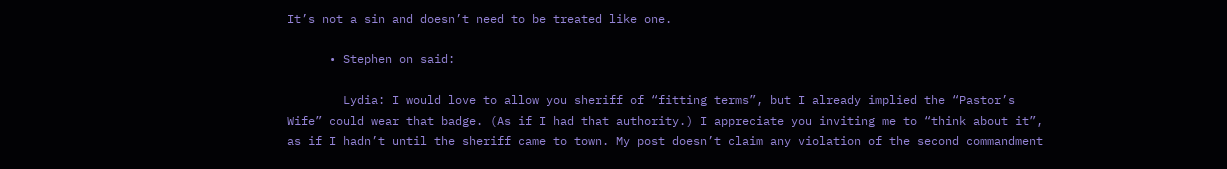It’s not a sin and doesn’t need to be treated like one.

      • Stephen on said:

        Lydia: I would love to allow you sheriff of “fitting terms”, but I already implied the “Pastor’s Wife” could wear that badge. (As if I had that authority.) I appreciate you inviting me to “think about it”, as if I hadn’t until the sheriff came to town. My post doesn’t claim any violation of the second commandment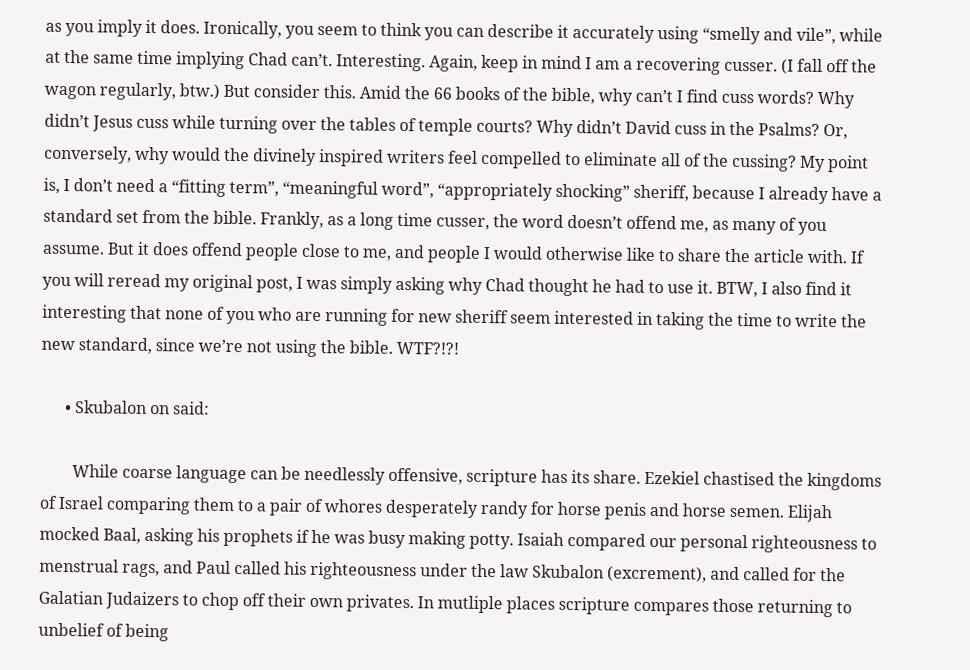as you imply it does. Ironically, you seem to think you can describe it accurately using “smelly and vile”, while at the same time implying Chad can’t. Interesting. Again, keep in mind I am a recovering cusser. (I fall off the wagon regularly, btw.) But consider this. Amid the 66 books of the bible, why can’t I find cuss words? Why didn’t Jesus cuss while turning over the tables of temple courts? Why didn’t David cuss in the Psalms? Or, conversely, why would the divinely inspired writers feel compelled to eliminate all of the cussing? My point is, I don’t need a “fitting term”, “meaningful word”, “appropriately shocking” sheriff, because I already have a standard set from the bible. Frankly, as a long time cusser, the word doesn’t offend me, as many of you assume. But it does offend people close to me, and people I would otherwise like to share the article with. If you will reread my original post, I was simply asking why Chad thought he had to use it. BTW, I also find it interesting that none of you who are running for new sheriff seem interested in taking the time to write the new standard, since we’re not using the bible. WTF?!?!

      • Skubalon on said:

        While coarse language can be needlessly offensive, scripture has its share. Ezekiel chastised the kingdoms of Israel comparing them to a pair of whores desperately randy for horse penis and horse semen. Elijah mocked Baal, asking his prophets if he was busy making potty. Isaiah compared our personal righteousness to menstrual rags, and Paul called his righteousness under the law Skubalon (excrement), and called for the Galatian Judaizers to chop off their own privates. In mutliple places scripture compares those returning to unbelief of being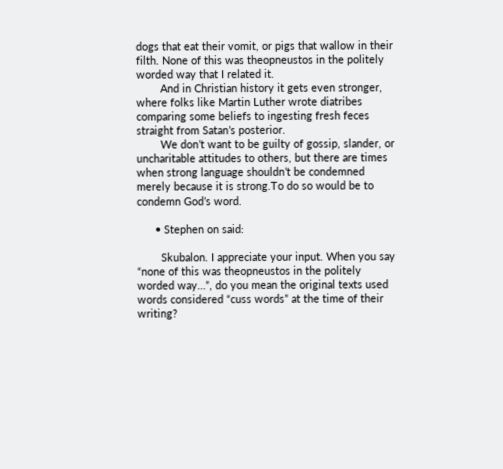dogs that eat their vomit, or pigs that wallow in their filth. None of this was theopneustos in the politely worded way that I related it.
        And in Christian history it gets even stronger, where folks like Martin Luther wrote diatribes comparing some beliefs to ingesting fresh feces straight from Satan’s posterior.
        We don’t want to be guilty of gossip, slander, or uncharitable attitudes to others, but there are times when strong language shouldn’t be condemned merely because it is strong.To do so would be to condemn God’s word.

      • Stephen on said:

        Skubalon. I appreciate your input. When you say “none of this was theopneustos in the politely worded way…”, do you mean the original texts used words considered “cuss words” at the time of their writing?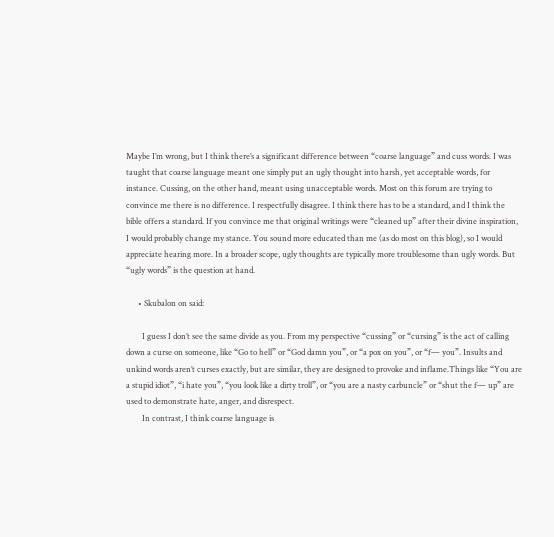Maybe I’m wrong, but I think there’s a significant difference between “coarse language” and cuss words. I was taught that coarse language meant one simply put an ugly thought into harsh, yet acceptable words, for instance. Cussing, on the other hand, meant using unacceptable words. Most on this forum are trying to convince me there is no difference. I respectfully disagree. I think there has to be a standard, and I think the bible offers a standard. If you convince me that original writings were “cleaned up” after their divine inspiration, I would probably change my stance. You sound more educated than me (as do most on this blog), so I would appreciate hearing more. In a broader scope, ugly thoughts are typically more troublesome than ugly words. But “ugly words” is the question at hand.

      • Skubalon on said:

        I guess I don’t see the same divide as you. From my perspective “cussing” or “cursing” is the act of calling down a curse on someone, like “Go to hell” or “God damn you”, or “a pox on you”, or “f— you”. Insults and unkind words aren’t curses exactly, but are similar, they are designed to provoke and inflame.Things like “You are a stupid idiot”, “i hate you”, “you look like a dirty troll”, or “you are a nasty carbuncle” or “shut the f— up” are used to demonstrate hate, anger, and disrespect.
        In contrast, I think coarse language is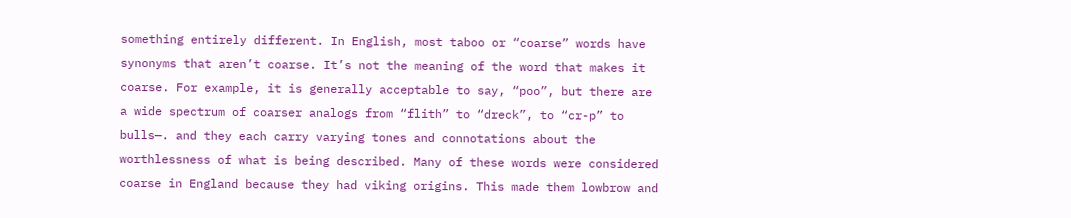something entirely different. In English, most taboo or “coarse” words have synonyms that aren’t coarse. It’s not the meaning of the word that makes it coarse. For example, it is generally acceptable to say, “poo”, but there are a wide spectrum of coarser analogs from “flith” to “dreck”, to “cr-p” to bulls—. and they each carry varying tones and connotations about the worthlessness of what is being described. Many of these words were considered coarse in England because they had viking origins. This made them lowbrow and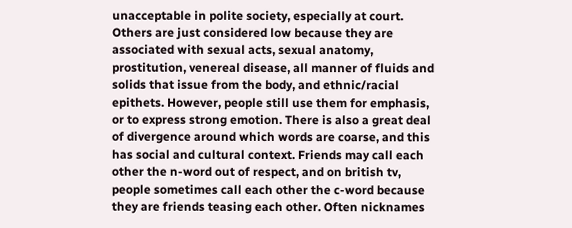unacceptable in polite society, especially at court. Others are just considered low because they are associated with sexual acts, sexual anatomy, prostitution, venereal disease, all manner of fluids and solids that issue from the body, and ethnic/racial epithets. However, people still use them for emphasis, or to express strong emotion. There is also a great deal of divergence around which words are coarse, and this has social and cultural context. Friends may call each other the n-word out of respect, and on british tv, people sometimes call each other the c-word because they are friends teasing each other. Often nicknames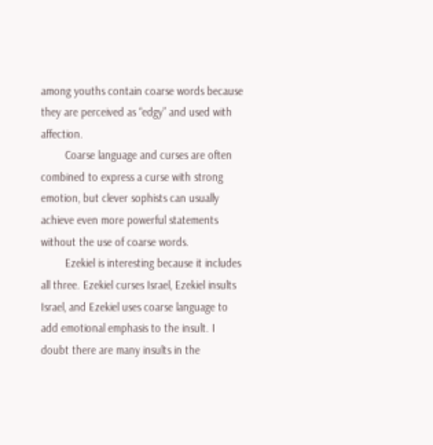among youths contain coarse words because they are perceived as “edgy” and used with affection.
        Coarse language and curses are often combined to express a curse with strong emotion, but clever sophists can usually achieve even more powerful statements without the use of coarse words.
        Ezekiel is interesting because it includes all three. Ezekiel curses Israel, Ezekiel insults Israel, and Ezekiel uses coarse language to add emotional emphasis to the insult. I doubt there are many insults in the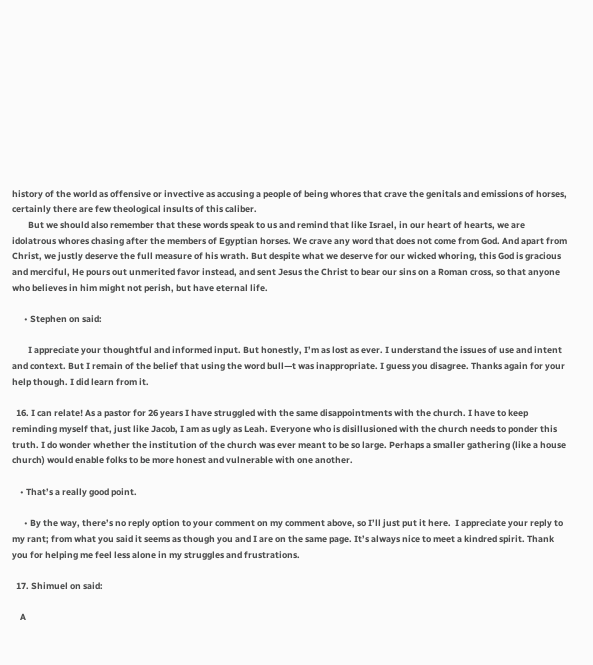history of the world as offensive or invective as accusing a people of being whores that crave the genitals and emissions of horses, certainly there are few theological insults of this caliber.
        But we should also remember that these words speak to us and remind that like Israel, in our heart of hearts, we are idolatrous whores chasing after the members of Egyptian horses. We crave any word that does not come from God. And apart from Christ, we justly deserve the full measure of his wrath. But despite what we deserve for our wicked whoring, this God is gracious and merciful, He pours out unmerited favor instead, and sent Jesus the Christ to bear our sins on a Roman cross, so that anyone who believes in him might not perish, but have eternal life.

      • Stephen on said:

        I appreciate your thoughtful and informed input. But honestly, I’m as lost as ever. I understand the issues of use and intent and context. But I remain of the belief that using the word bull—t was inappropriate. I guess you disagree. Thanks again for your help though. I did learn from it.

  16. I can relate! As a pastor for 26 years I have struggled with the same disappointments with the church. I have to keep reminding myself that, just like Jacob, I am as ugly as Leah. Everyone who is disillusioned with the church needs to ponder this truth. I do wonder whether the institution of the church was ever meant to be so large. Perhaps a smaller gathering (like a house church) would enable folks to be more honest and vulnerable with one another.

    • That’s a really good point.

      • By the way, there’s no reply option to your comment on my comment above, so I’ll just put it here.  I appreciate your reply to my rant; from what you said it seems as though you and I are on the same page. It’s always nice to meet a kindred spirit. Thank you for helping me feel less alone in my struggles and frustrations.

  17. Shimuel on said:

    A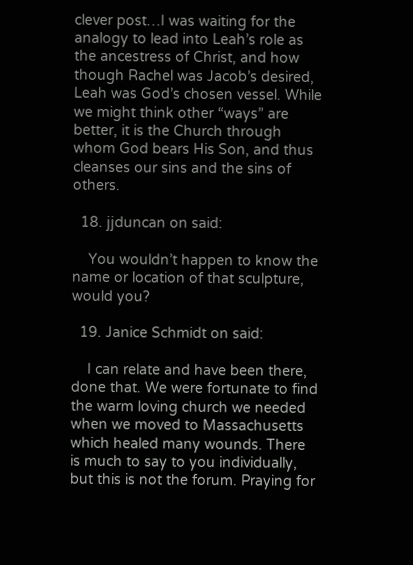clever post…I was waiting for the analogy to lead into Leah’s role as the ancestress of Christ, and how though Rachel was Jacob’s desired, Leah was God’s chosen vessel. While we might think other “ways” are better, it is the Church through whom God bears His Son, and thus cleanses our sins and the sins of others.

  18. jjduncan on said:

    You wouldn’t happen to know the name or location of that sculpture, would you?

  19. Janice Schmidt on said:

    I can relate and have been there, done that. We were fortunate to find the warm loving church we needed when we moved to Massachusetts which healed many wounds. There is much to say to you individually, but this is not the forum. Praying for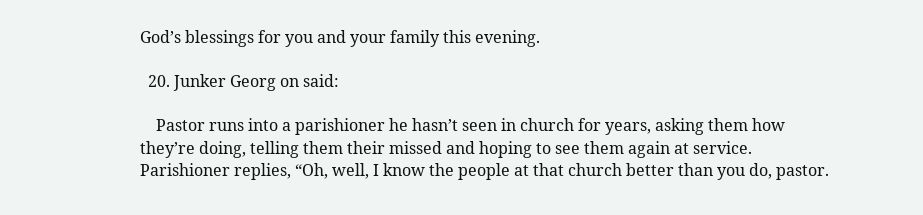God’s blessings for you and your family this evening.

  20. Junker Georg on said:

    Pastor runs into a parishioner he hasn’t seen in church for years, asking them how they’re doing, telling them their missed and hoping to see them again at service. Parishioner replies, “Oh, well, I know the people at that church better than you do, pastor.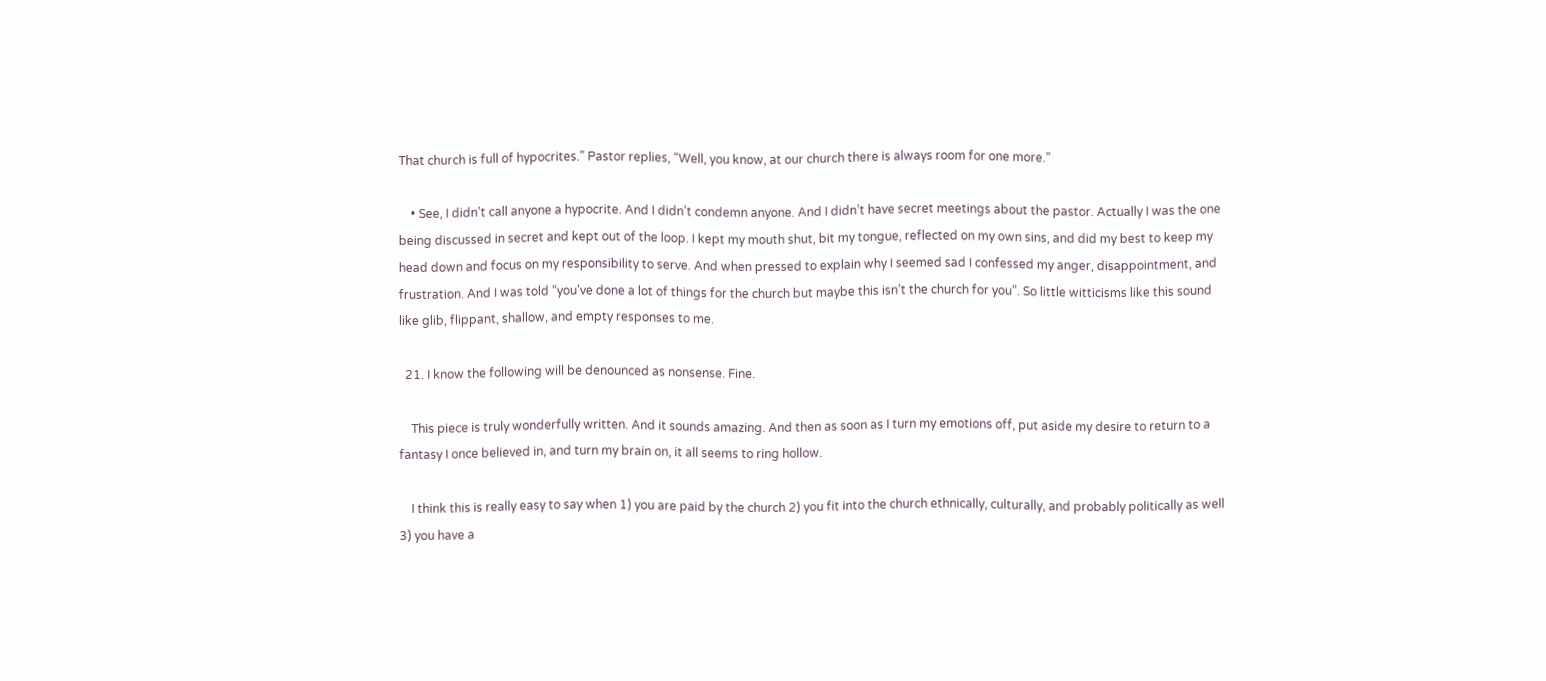That church is full of hypocrites.” Pastor replies, “Well, you know, at our church there is always room for one more.”

    • See, I didn’t call anyone a hypocrite. And I didn’t condemn anyone. And I didn’t have secret meetings about the pastor. Actually I was the one being discussed in secret and kept out of the loop. I kept my mouth shut, bit my tongue, reflected on my own sins, and did my best to keep my head down and focus on my responsibility to serve. And when pressed to explain why I seemed sad I confessed my anger, disappointment, and frustration. And I was told “you’ve done a lot of things for the church but maybe this isn’t the church for you”. So little witticisms like this sound like glib, flippant, shallow, and empty responses to me.

  21. I know the following will be denounced as nonsense. Fine.

    This piece is truly wonderfully written. And it sounds amazing. And then as soon as I turn my emotions off, put aside my desire to return to a fantasy I once believed in, and turn my brain on, it all seems to ring hollow.

    I think this is really easy to say when 1) you are paid by the church 2) you fit into the church ethnically, culturally, and probably politically as well 3) you have a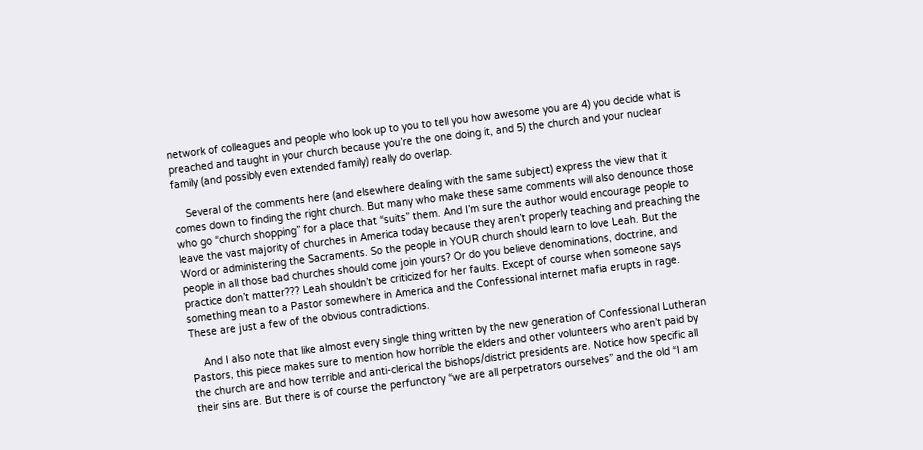network of colleagues and people who look up to you to tell you how awesome you are 4) you decide what is preached and taught in your church because you’re the one doing it, and 5) the church and your nuclear family (and possibly even extended family) really do overlap.

    Several of the comments here (and elsewhere dealing with the same subject) express the view that it comes down to finding the right church. But many who make these same comments will also denounce those who go “church shopping” for a place that “suits” them. And I’m sure the author would encourage people to leave the vast majority of churches in America today because they aren’t properly teaching and preaching the Word or administering the Sacraments. So the people in YOUR church should learn to love Leah. But the people in all those bad churches should come join yours? Or do you believe denominations, doctrine, and practice don’t matter??? Leah shouldn’t be criticized for her faults. Except of course when someone says something mean to a Pastor somewhere in America and the Confessional internet mafia erupts in rage. These are just a few of the obvious contradictions.

    And I also note that like almost every single thing written by the new generation of Confessional Lutheran Pastors, this piece makes sure to mention how horrible the elders and other volunteers who aren’t paid by the church are and how terrible and anti-clerical the bishops/district presidents are. Notice how specific all their sins are. But there is of course the perfunctory “we are all perpetrators ourselves” and the old “I am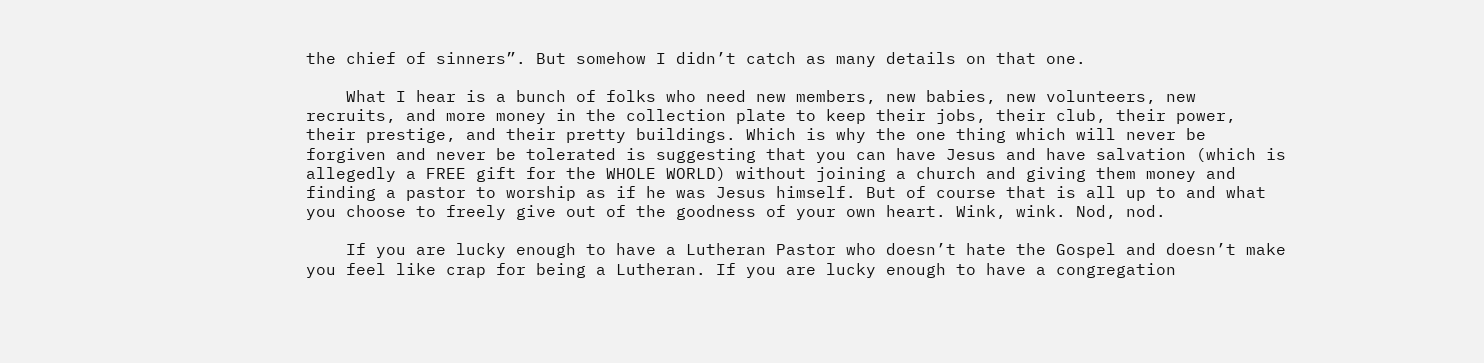the chief of sinners”. But somehow I didn’t catch as many details on that one.

    What I hear is a bunch of folks who need new members, new babies, new volunteers, new recruits, and more money in the collection plate to keep their jobs, their club, their power, their prestige, and their pretty buildings. Which is why the one thing which will never be forgiven and never be tolerated is suggesting that you can have Jesus and have salvation (which is allegedly a FREE gift for the WHOLE WORLD) without joining a church and giving them money and finding a pastor to worship as if he was Jesus himself. But of course that is all up to and what you choose to freely give out of the goodness of your own heart. Wink, wink. Nod, nod.

    If you are lucky enough to have a Lutheran Pastor who doesn’t hate the Gospel and doesn’t make you feel like crap for being a Lutheran. If you are lucky enough to have a congregation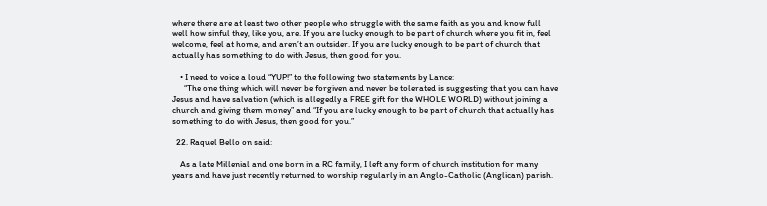where there are at least two other people who struggle with the same faith as you and know full well how sinful they, like you, are. If you are lucky enough to be part of church where you fit in, feel welcome, feel at home, and aren’t an outsider. If you are lucky enough to be part of church that actually has something to do with Jesus, then good for you.

    • I need to voice a loud “YUP!” to the following two statements by Lance:
      “The one thing which will never be forgiven and never be tolerated is suggesting that you can have Jesus and have salvation (which is allegedly a FREE gift for the WHOLE WORLD) without joining a church and giving them money” and “If you are lucky enough to be part of church that actually has something to do with Jesus, then good for you.”

  22. Raquel Bello on said:

    As a late Millenial and one born in a RC family, I left any form of church institution for many years and have just recently returned to worship regularly in an Anglo-Catholic (Anglican) parish.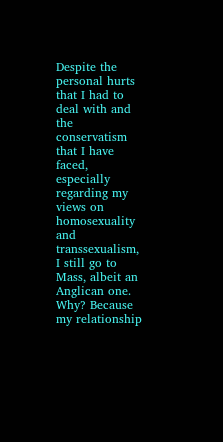Despite the personal hurts that I had to deal with and the conservatism that I have faced, especially regarding my views on homosexuality and transsexualism, I still go to Mass, albeit an Anglican one. Why? Because my relationship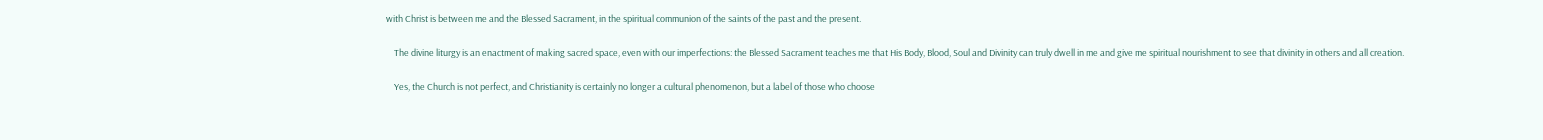with Christ is between me and the Blessed Sacrament, in the spiritual communion of the saints of the past and the present.

    The divine liturgy is an enactment of making sacred space, even with our imperfections: the Blessed Sacrament teaches me that His Body, Blood, Soul and Divinity can truly dwell in me and give me spiritual nourishment to see that divinity in others and all creation.

    Yes, the Church is not perfect, and Christianity is certainly no longer a cultural phenomenon, but a label of those who choose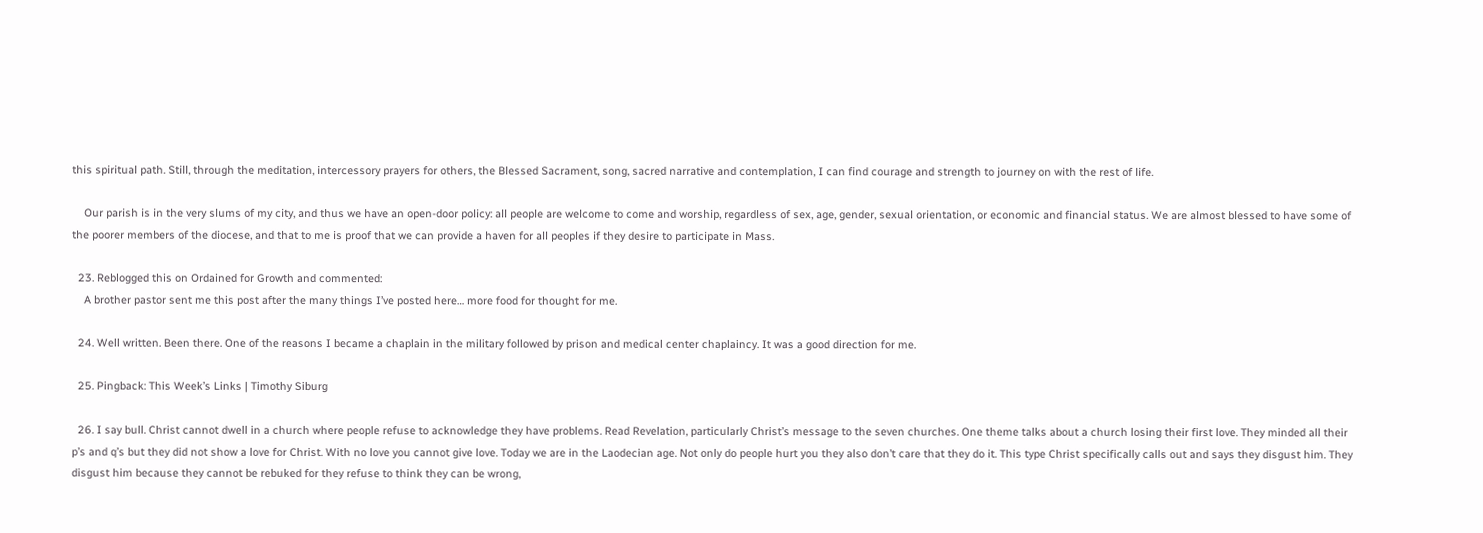this spiritual path. Still, through the meditation, intercessory prayers for others, the Blessed Sacrament, song, sacred narrative and contemplation, I can find courage and strength to journey on with the rest of life.

    Our parish is in the very slums of my city, and thus we have an open-door policy: all people are welcome to come and worship, regardless of sex, age, gender, sexual orientation, or economic and financial status. We are almost blessed to have some of the poorer members of the diocese, and that to me is proof that we can provide a haven for all peoples if they desire to participate in Mass.

  23. Reblogged this on Ordained for Growth and commented:
    A brother pastor sent me this post after the many things I’ve posted here… more food for thought for me.

  24. Well written. Been there. One of the reasons I became a chaplain in the military followed by prison and medical center chaplaincy. It was a good direction for me.

  25. Pingback: This Week’s Links | Timothy Siburg

  26. I say bull. Christ cannot dwell in a church where people refuse to acknowledge they have problems. Read Revelation, particularly Christ’s message to the seven churches. One theme talks about a church losing their first love. They minded all their p’s and q’s but they did not show a love for Christ. With no love you cannot give love. Today we are in the Laodecian age. Not only do people hurt you they also don’t care that they do it. This type Christ specifically calls out and says they disgust him. They disgust him because they cannot be rebuked for they refuse to think they can be wrong,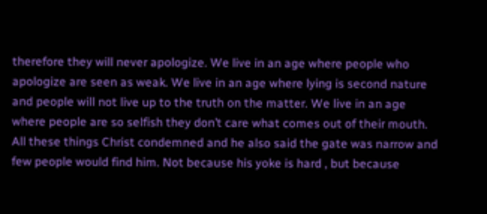therefore they will never apologize. We live in an age where people who apologize are seen as weak. We live in an age where lying is second nature and people will not live up to the truth on the matter. We live in an age where people are so selfish they don’t care what comes out of their mouth. All these things Christ condemned and he also said the gate was narrow and few people would find him. Not because his yoke is hard , but because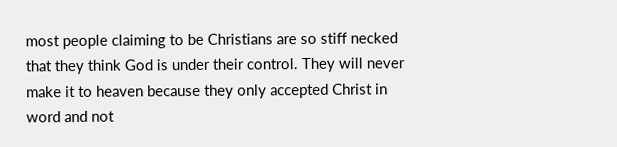most people claiming to be Christians are so stiff necked that they think God is under their control. They will never make it to heaven because they only accepted Christ in word and not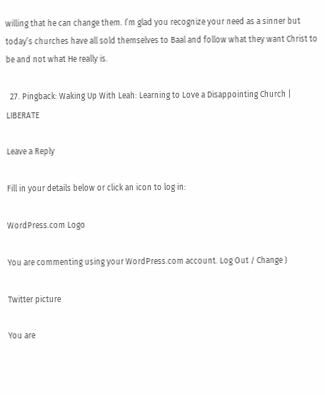willing that he can change them. I’m glad you recognize your need as a sinner but today’s churches have all sold themselves to Baal and follow what they want Christ to be and not what He really is.

  27. Pingback: Waking Up With Leah: Learning to Love a Disappointing Church | LIBERATE

Leave a Reply

Fill in your details below or click an icon to log in:

WordPress.com Logo

You are commenting using your WordPress.com account. Log Out / Change )

Twitter picture

You are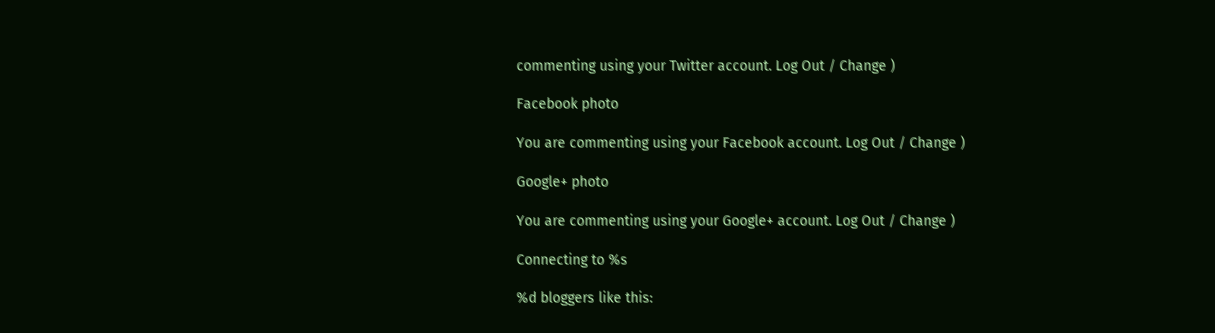commenting using your Twitter account. Log Out / Change )

Facebook photo

You are commenting using your Facebook account. Log Out / Change )

Google+ photo

You are commenting using your Google+ account. Log Out / Change )

Connecting to %s

%d bloggers like this: